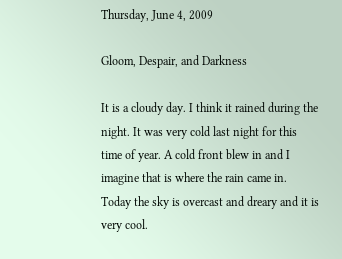Thursday, June 4, 2009

Gloom, Despair, and Darkness

It is a cloudy day. I think it rained during the night. It was very cold last night for this time of year. A cold front blew in and I imagine that is where the rain came in. Today the sky is overcast and dreary and it is very cool.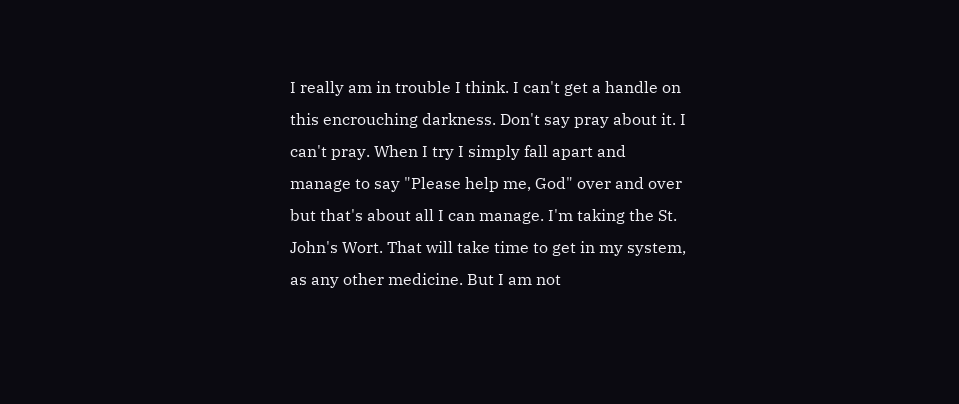I really am in trouble I think. I can't get a handle on this encrouching darkness. Don't say pray about it. I can't pray. When I try I simply fall apart and manage to say "Please help me, God" over and over but that's about all I can manage. I'm taking the St. John's Wort. That will take time to get in my system, as any other medicine. But I am not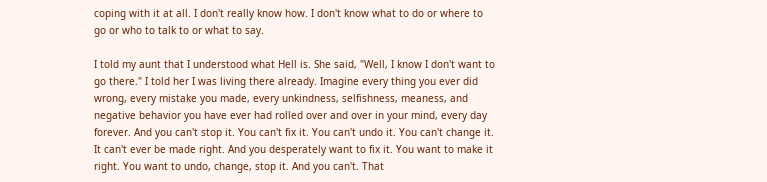coping with it at all. I don't really know how. I don't know what to do or where to go or who to talk to or what to say.

I told my aunt that I understood what Hell is. She said, "Well, I know I don't want to go there." I told her I was living there already. Imagine every thing you ever did wrong, every mistake you made, every unkindness, selfishness, meaness, and negative behavior you have ever had rolled over and over in your mind, every day forever. And you can't stop it. You can't fix it. You can't undo it. You can't change it. It can't ever be made right. And you desperately want to fix it. You want to make it right. You want to undo, change, stop it. And you can't. That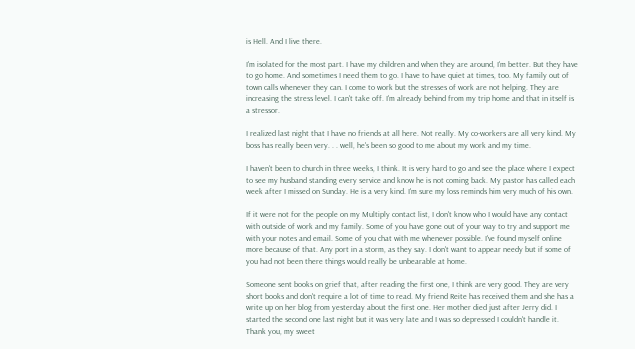is Hell. And I live there.

I'm isolated for the most part. I have my children and when they are around, I'm better. But they have to go home. And sometimes I need them to go. I have to have quiet at times, too. My family out of town calls whenever they can. I come to work but the stresses of work are not helping. They are increasing the stress level. I can't take off. I'm already behind from my trip home and that in itself is a stressor.

I realized last night that I have no friends at all here. Not really. My co-workers are all very kind. My boss has really been very. . . well, he's been so good to me about my work and my time.

I haven't been to church in three weeks, I think. It is very hard to go and see the place where I expect to see my husband standing every service and know he is not coming back. My pastor has called each week after I missed on Sunday. He is a very kind. I'm sure my loss reminds him very much of his own.

If it were not for the people on my Multiply contact list, I don't know who I would have any contact with outside of work and my family. Some of you have gone out of your way to try and support me with your notes and email. Some of you chat with me whenever possible. I've found myself online more because of that. Any port in a storm, as they say. I don't want to appear needy but if some of you had not been there things would really be unbearable at home.

Someone sent books on grief that, after reading the first one, I think are very good. They are very short books and don't require a lot of time to read. My friend Reite has received them and she has a write up on her blog from yesterday about the first one. Her mother died just after Jerry did. I started the second one last night but it was very late and I was so depressed I couldn't handle it. Thank you, my sweet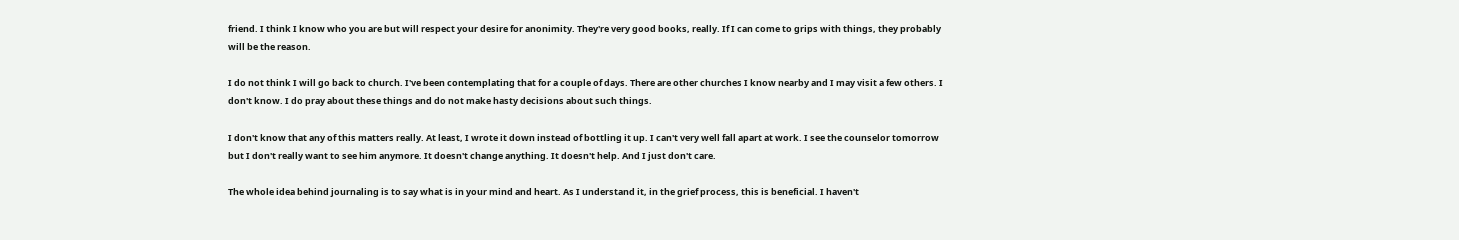friend. I think I know who you are but will respect your desire for anonimity. They're very good books, really. If I can come to grips with things, they probably will be the reason.

I do not think I will go back to church. I've been contemplating that for a couple of days. There are other churches I know nearby and I may visit a few others. I don't know. I do pray about these things and do not make hasty decisions about such things.

I don't know that any of this matters really. At least, I wrote it down instead of bottling it up. I can't very well fall apart at work. I see the counselor tomorrow but I don't really want to see him anymore. It doesn't change anything. It doesn't help. And I just don't care.

The whole idea behind journaling is to say what is in your mind and heart. As I understand it, in the grief process, this is beneficial. I haven't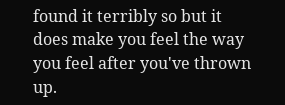found it terribly so but it does make you feel the way you feel after you've thrown up.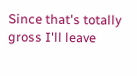Since that's totally gross I'll leave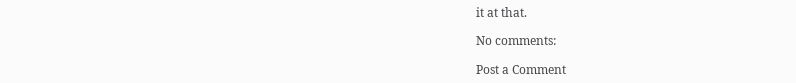it at that.

No comments:

Post a Comment